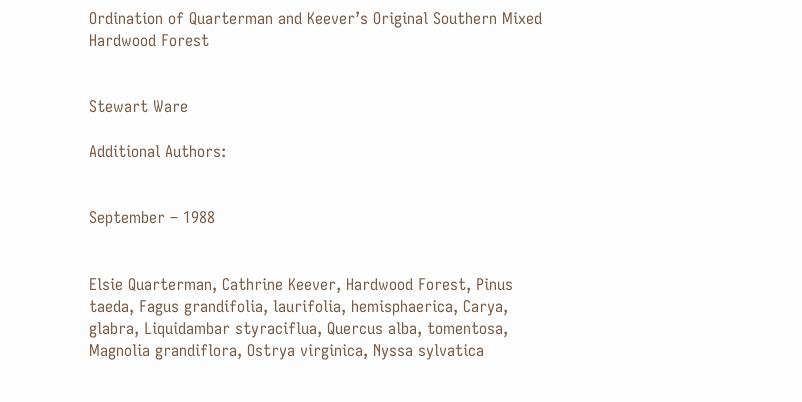Ordination of Quarterman and Keever’s Original Southern Mixed Hardwood Forest


Stewart Ware

Additional Authors:


September – 1988


Elsie Quarterman, Cathrine Keever, Hardwood Forest, Pinus taeda, Fagus grandifolia, laurifolia, hemisphaerica, Carya, glabra, Liquidambar styraciflua, Quercus alba, tomentosa, Magnolia grandiflora, Ostrya virginica, Nyssa sylvatica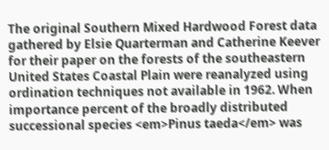The original Southern Mixed Hardwood Forest data gathered by Elsie Quarterman and Catherine Keever for their paper on the forests of the southeastern United States Coastal Plain were reanalyzed using ordination techniques not available in 1962. When importance percent of the broadly distributed successional species <em>Pinus taeda</em> was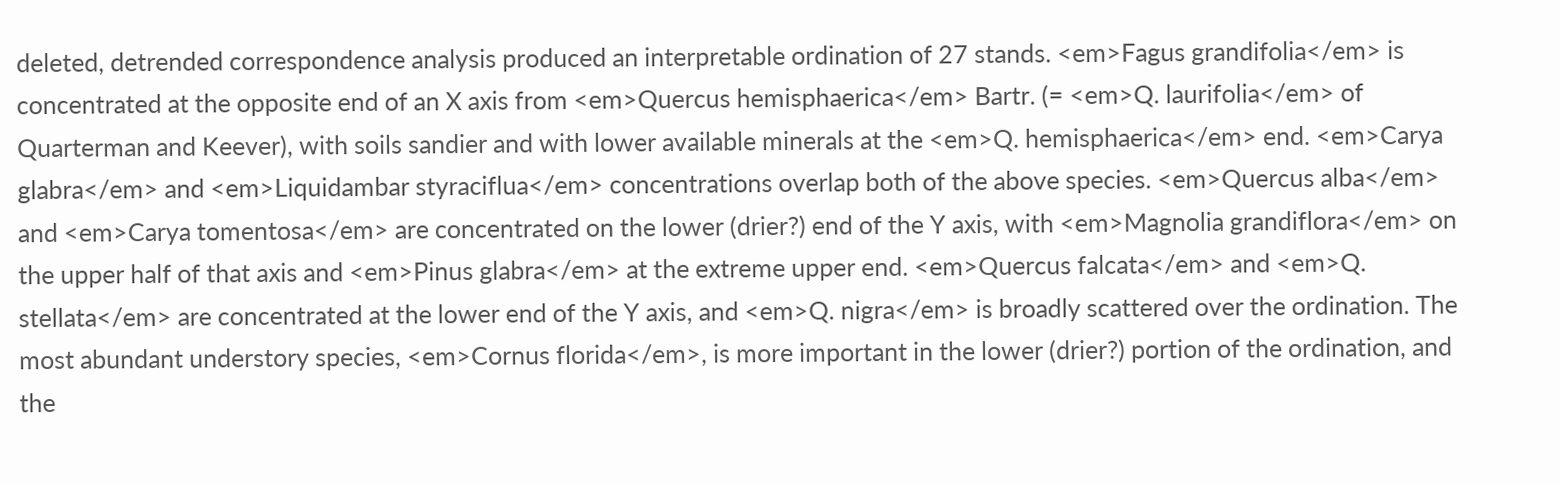deleted, detrended correspondence analysis produced an interpretable ordination of 27 stands. <em>Fagus grandifolia</em> is concentrated at the opposite end of an X axis from <em>Quercus hemisphaerica</em> Bartr. (= <em>Q. laurifolia</em> of Quarterman and Keever), with soils sandier and with lower available minerals at the <em>Q. hemisphaerica</em> end. <em>Carya glabra</em> and <em>Liquidambar styraciflua</em> concentrations overlap both of the above species. <em>Quercus alba</em> and <em>Carya tomentosa</em> are concentrated on the lower (drier?) end of the Y axis, with <em>Magnolia grandiflora</em> on the upper half of that axis and <em>Pinus glabra</em> at the extreme upper end. <em>Quercus falcata</em> and <em>Q. stellata</em> are concentrated at the lower end of the Y axis, and <em>Q. nigra</em> is broadly scattered over the ordination. The most abundant understory species, <em>Cornus florida</em>, is more important in the lower (drier?) portion of the ordination, and the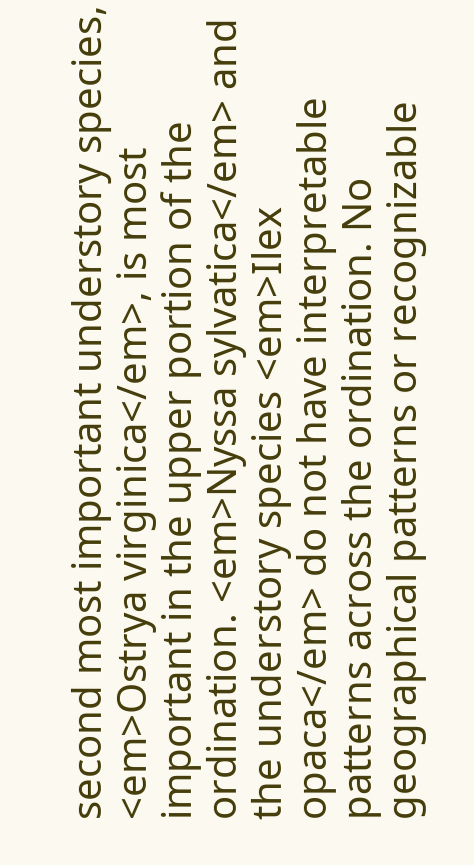second most important understory species, <em>Ostrya virginica</em>, is most important in the upper portion of the ordination. <em>Nyssa sylvatica</em> and the understory species <em>Ilex opaca</em> do not have interpretable patterns across the ordination. No geographical patterns or recognizable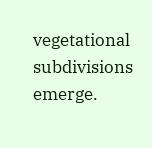vegetational subdivisions emerge.